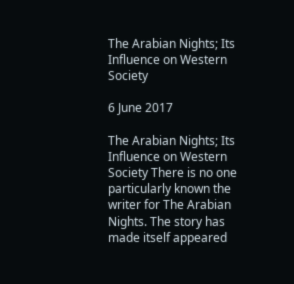The Arabian Nights; Its Influence on Western Society

6 June 2017

The Arabian Nights; Its Influence on Western Society There is no one particularly known the writer for The Arabian Nights. The story has made itself appeared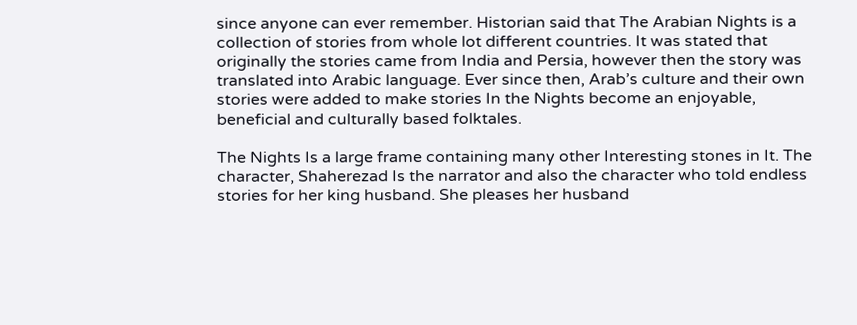since anyone can ever remember. Historian said that The Arabian Nights is a collection of stories from whole lot different countries. It was stated that originally the stories came from India and Persia, however then the story was translated into Arabic language. Ever since then, Arab’s culture and their own stories were added to make stories In the Nights become an enjoyable, beneficial and culturally based folktales.

The Nights Is a large frame containing many other Interesting stones in It. The character, Shaherezad Is the narrator and also the character who told endless stories for her king husband. She pleases her husband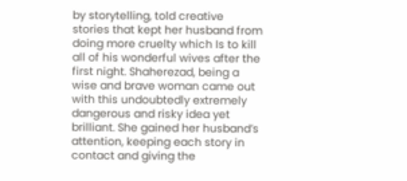by storytelling, told creative stories that kept her husband from doing more cruelty which Is to kill all of his wonderful wives after the first night. Shaherezad, being a wise and brave woman came out with this undoubtedly extremely dangerous and risky idea yet brilliant. She gained her husband’s attention, keeping each story in contact and giving the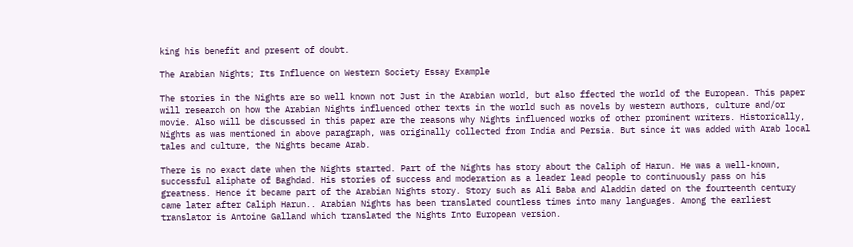king his benefit and present of doubt.

The Arabian Nights; Its Influence on Western Society Essay Example

The stories in the Nights are so well known not Just in the Arabian world, but also ffected the world of the European. This paper will research on how the Arabian Nights influenced other texts in the world such as novels by western authors, culture and/or movie. Also will be discussed in this paper are the reasons why Nights influenced works of other prominent writers. Historically, Nights as was mentioned in above paragraph, was originally collected from India and Persia. But since it was added with Arab local tales and culture, the Nights became Arab.

There is no exact date when the Nights started. Part of the Nights has story about the Caliph of Harun. He was a well-known, successful aliphate of Baghdad. His stories of success and moderation as a leader lead people to continuously pass on his greatness. Hence it became part of the Arabian Nights story. Story such as Ali Baba and Aladdin dated on the fourteenth century came later after Caliph Harun.. Arabian Nights has been translated countless times into many languages. Among the earliest translator is Antoine Galland which translated the Nights Into European version.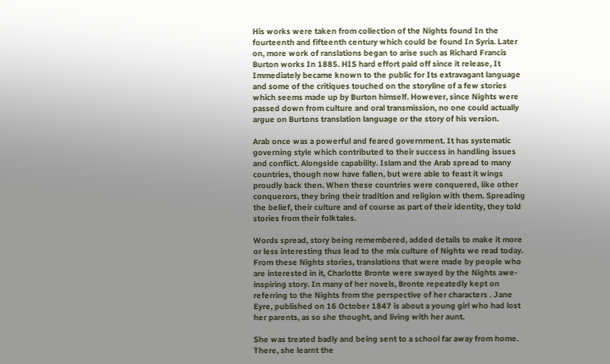His works were taken from collection of the Nights found In the fourteenth and fifteenth century which could be found In Syria. Later on, more work of ranslations began to arise such as Richard Francis Burton works In 1885. HIS hard effort paid off since it release, It Immediately became known to the public for Its extravagant language and some of the critiques touched on the storyline of a few stories which seems made up by Burton himself. However, since Nights were passed down from culture and oral transmission, no one could actually argue on Burtons translation language or the story of his version.

Arab once was a powerful and feared government. It has systematic governing style which contributed to their success in handling issues and conflict. Alongside capability. Islam and the Arab spread to many countries, though now have fallen, but were able to feast it wings proudly back then. When these countries were conquered, like other conquerors, they bring their tradition and religion with them. Spreading the belief, their culture and of course as part of their identity, they told stories from their folktales.

Words spread, story being remembered, added details to make it more or less interesting thus lead to the mix culture of Nights we read today. From these Nights stories, translations that were made by people who are interested in it, Charlotte Bronte were swayed by the Nights awe-inspiring story. In many of her novels, Bronte repeatedly kept on referring to the Nights from the perspective of her characters . Jane Eyre, published on 16 October 1847 is about a young girl who had lost her parents, as so she thought, and living with her aunt.

She was treated badly and being sent to a school far away from home. There, she learnt the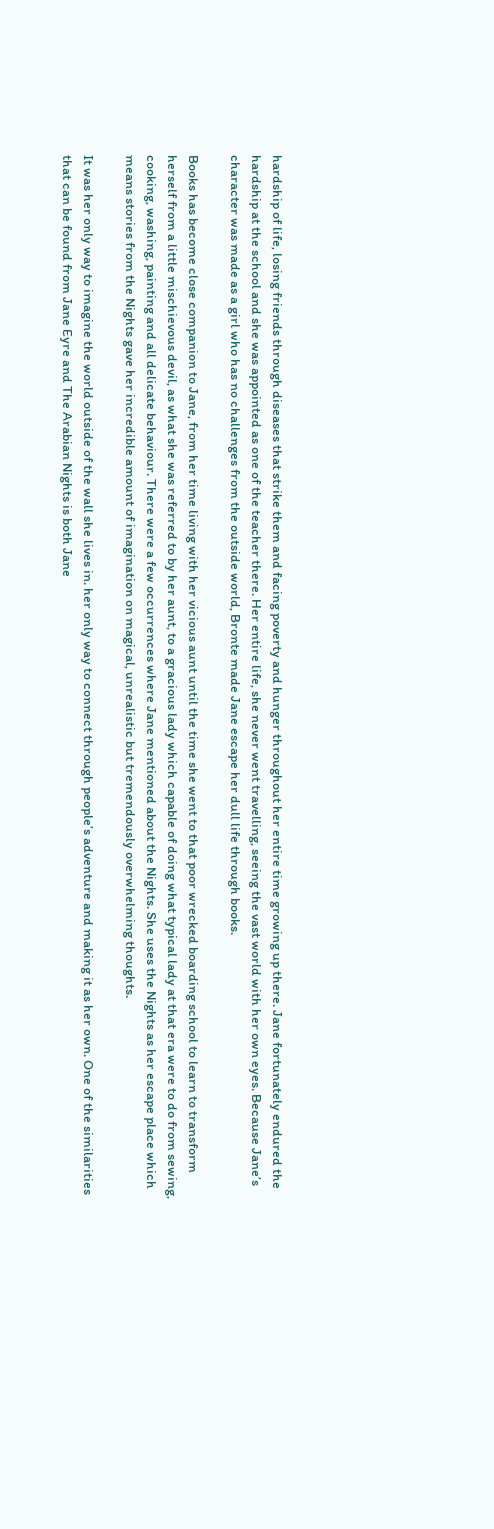hardship of life, losing friends through diseases that strike them and facing poverty and hunger throughout her entire time growing up there. Jane fortunately endured the hardship at the school and she was appointed as one of the teacher there. Her entire life, she never went travelling, seeing the vast world with her own eyes. Because Jane’s character was made as a girl who has no challenges from the outside world, Bronte made Jane escape her dull life through books.

Books has become close companion to Jane, from her time living with her vicious aunt until the time she went to that poor wrecked boarding school to learn to transform herself from a little mischievous devil, as what she was referred to by her aunt, to a gracious lady which capable of doing what typical lady at that era were to do from sewing, cooking, washing, painting and all delicate behaviour. There were a few occurrences where Jane mentioned about the Nights. She uses the Nights as her escape place which means stories from the Nights gave her incredible amount of imagination on magical, unrealistic but tremendously overwhelming thoughts.

It was her only way to imagine the world outside of the wall she lives in. her only way to connect through people’s adventure and making it as her own. One of the similarities that can be found from Jane Eyre and The Arabian Nights is both Jane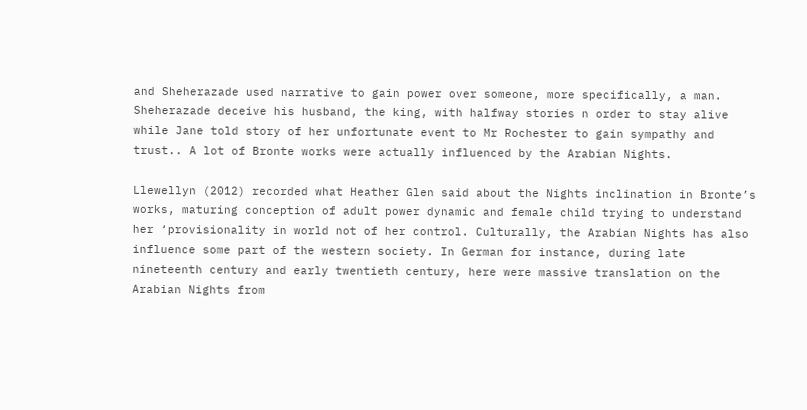and Sheherazade used narrative to gain power over someone, more specifically, a man. Sheherazade deceive his husband, the king, with halfway stories n order to stay alive while Jane told story of her unfortunate event to Mr Rochester to gain sympathy and trust.. A lot of Bronte works were actually influenced by the Arabian Nights.

Llewellyn (2012) recorded what Heather Glen said about the Nights inclination in Bronte’s works, maturing conception of adult power dynamic and female child trying to understand her ‘provisionality in world not of her control. Culturally, the Arabian Nights has also influence some part of the western society. In German for instance, during late nineteenth century and early twentieth century, here were massive translation on the Arabian Nights from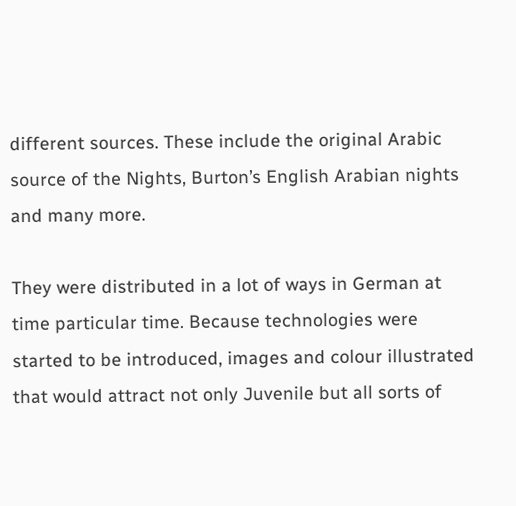different sources. These include the original Arabic source of the Nights, Burton’s English Arabian nights and many more.

They were distributed in a lot of ways in German at time particular time. Because technologies were started to be introduced, images and colour illustrated that would attract not only Juvenile but all sorts of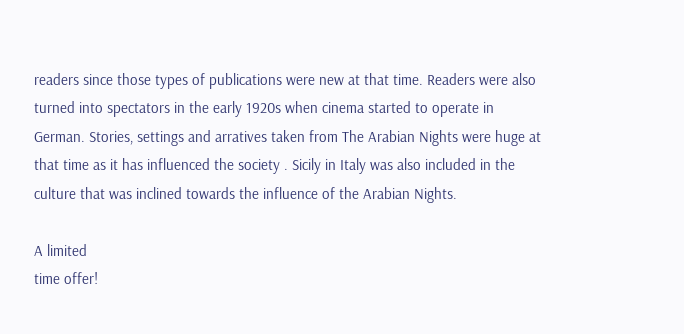readers since those types of publications were new at that time. Readers were also turned into spectators in the early 1920s when cinema started to operate in German. Stories, settings and arratives taken from The Arabian Nights were huge at that time as it has influenced the society . Sicily in Italy was also included in the culture that was inclined towards the influence of the Arabian Nights.

A limited
time offer!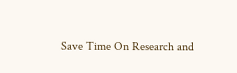Save Time On Research and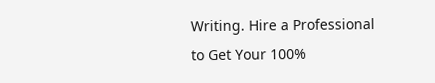Writing. Hire a Professional to Get Your 100%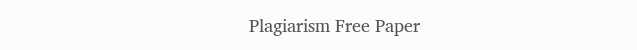Plagiarism Free Paper